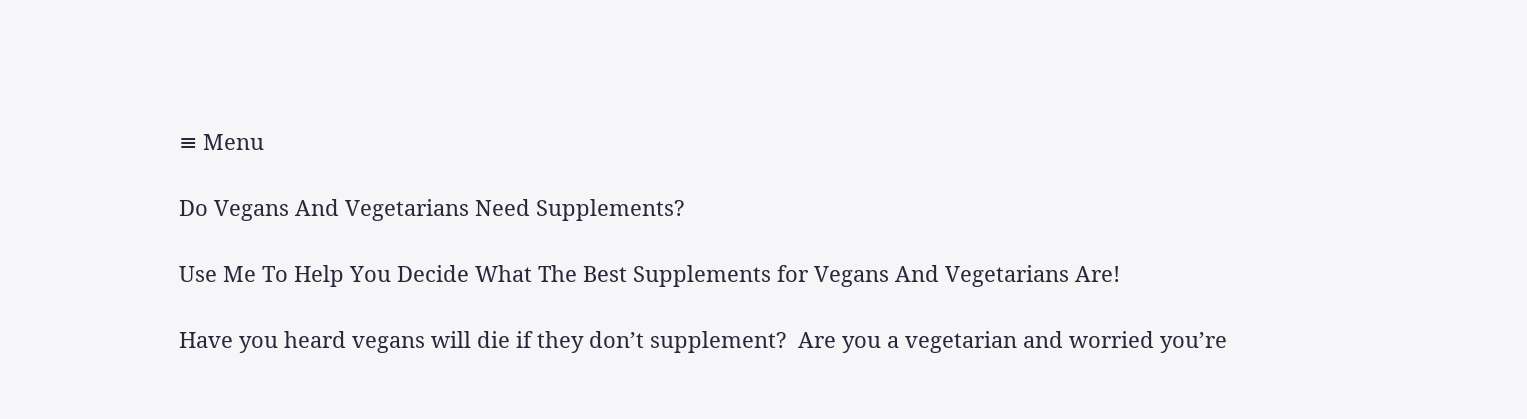≡ Menu

Do Vegans And Vegetarians Need Supplements?

Use Me To Help You Decide What The Best Supplements for Vegans And Vegetarians Are!

Have you heard vegans will die if they don’t supplement?  Are you a vegetarian and worried you’re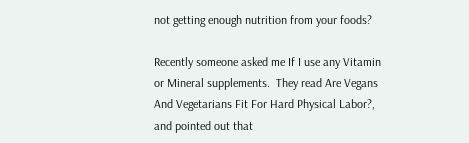not getting enough nutrition from your foods?

Recently someone asked me If I use any Vitamin or Mineral supplements.  They read Are Vegans And Vegetarians Fit For Hard Physical Labor?, and pointed out that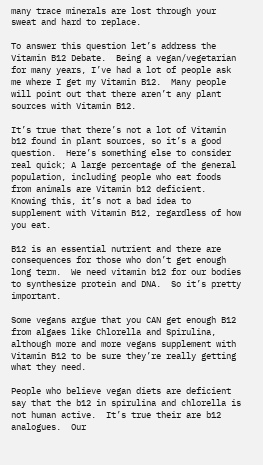many trace minerals are lost through your sweat and hard to replace.

To answer this question let’s address the Vitamin B12 Debate.  Being a vegan/vegetarian for many years, I’ve had a lot of people ask me where I get my Vitamin B12.  Many people will point out that there aren’t any plant sources with Vitamin B12.

It’s true that there’s not a lot of Vitamin b12 found in plant sources, so it’s a good question.  Here’s something else to consider real quick; A large percentage of the general population, including people who eat foods from animals are Vitamin b12 deficient.  Knowing this, it’s not a bad idea to supplement with Vitamin B12, regardless of how you eat.

B12 is an essential nutrient and there are consequences for those who don’t get enough long term.  We need vitamin b12 for our bodies to synthesize protein and DNA.  So it’s pretty important.

Some vegans argue that you CAN get enough B12 from algaes like Chlorella and Spirulina, although more and more vegans supplement with Vitamin B12 to be sure they’re really getting what they need.

People who believe vegan diets are deficient say that the b12 in spirulina and chlorella is not human active.  It’s true their are b12 analogues.  Our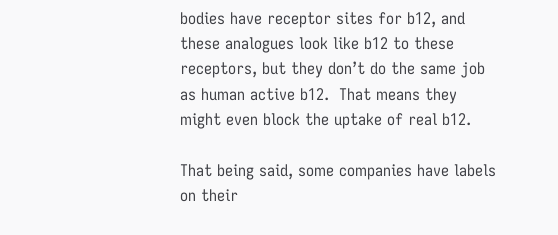bodies have receptor sites for b12, and these analogues look like b12 to these receptors, but they don’t do the same job as human active b12.  That means they might even block the uptake of real b12.

That being said, some companies have labels on their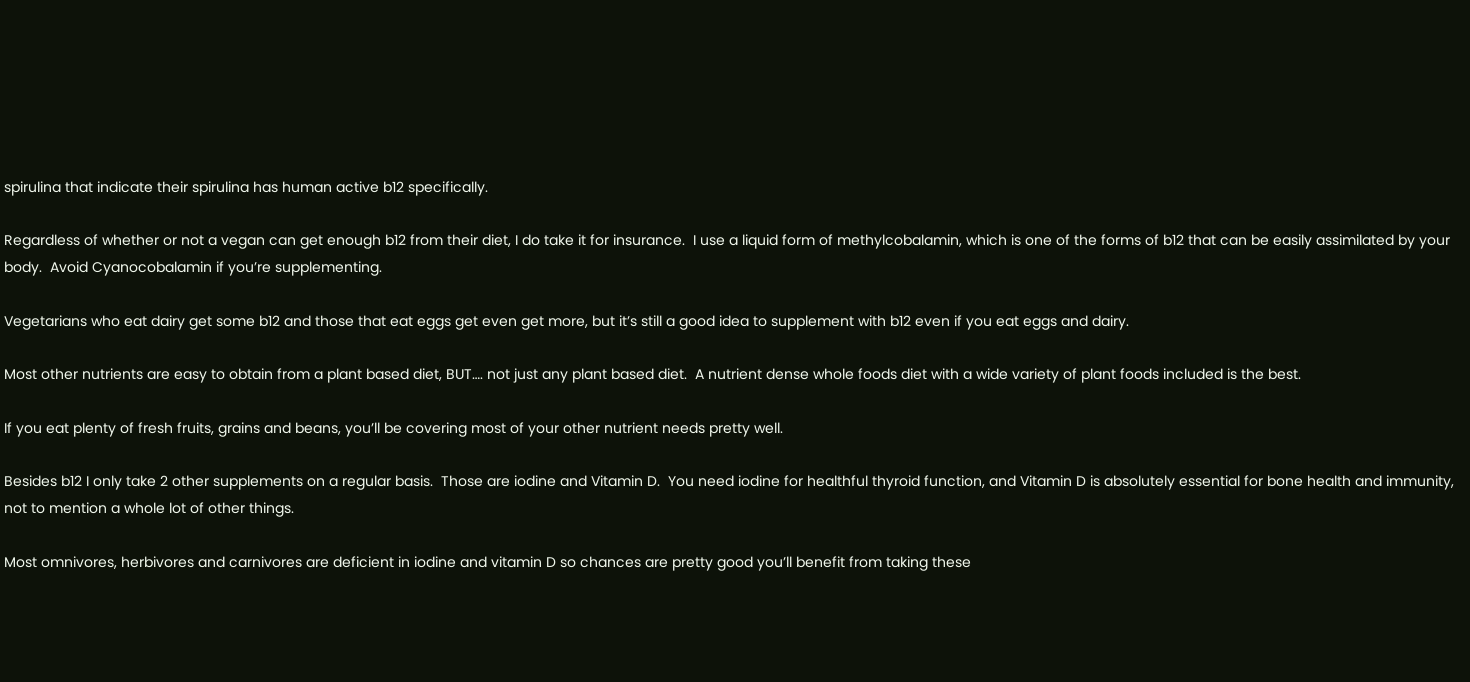spirulina that indicate their spirulina has human active b12 specifically.

Regardless of whether or not a vegan can get enough b12 from their diet, I do take it for insurance.  I use a liquid form of methylcobalamin, which is one of the forms of b12 that can be easily assimilated by your body.  Avoid Cyanocobalamin if you’re supplementing.

Vegetarians who eat dairy get some b12 and those that eat eggs get even get more, but it’s still a good idea to supplement with b12 even if you eat eggs and dairy.

Most other nutrients are easy to obtain from a plant based diet, BUT…. not just any plant based diet.  A nutrient dense whole foods diet with a wide variety of plant foods included is the best.

If you eat plenty of fresh fruits, grains and beans, you’ll be covering most of your other nutrient needs pretty well.

Besides b12 I only take 2 other supplements on a regular basis.  Those are iodine and Vitamin D.  You need iodine for healthful thyroid function, and Vitamin D is absolutely essential for bone health and immunity, not to mention a whole lot of other things.

Most omnivores, herbivores and carnivores are deficient in iodine and vitamin D so chances are pretty good you’ll benefit from taking these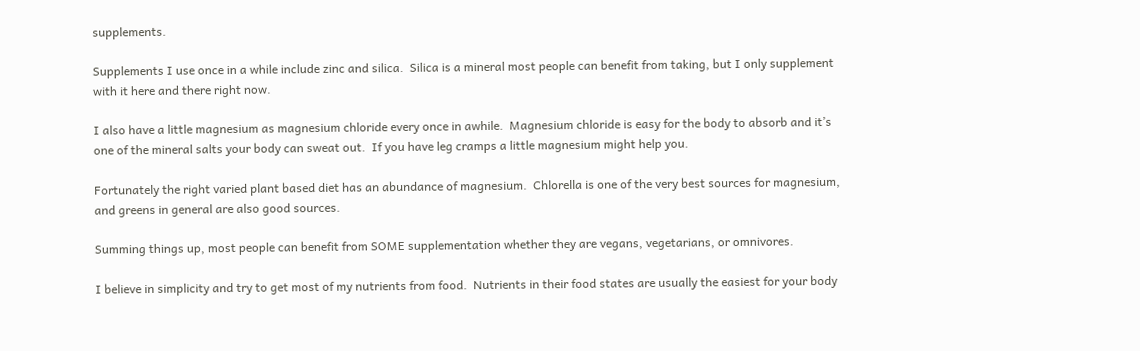supplements.

Supplements I use once in a while include zinc and silica.  Silica is a mineral most people can benefit from taking, but I only supplement with it here and there right now.

I also have a little magnesium as magnesium chloride every once in awhile.  Magnesium chloride is easy for the body to absorb and it’s one of the mineral salts your body can sweat out.  If you have leg cramps a little magnesium might help you.

Fortunately the right varied plant based diet has an abundance of magnesium.  Chlorella is one of the very best sources for magnesium, and greens in general are also good sources.

Summing things up, most people can benefit from SOME supplementation whether they are vegans, vegetarians, or omnivores.

I believe in simplicity and try to get most of my nutrients from food.  Nutrients in their food states are usually the easiest for your body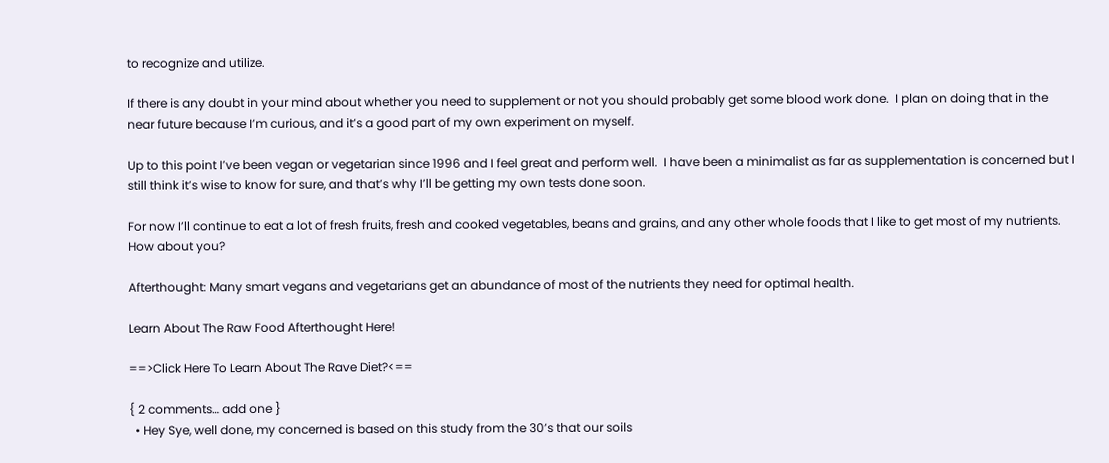to recognize and utilize.

If there is any doubt in your mind about whether you need to supplement or not you should probably get some blood work done.  I plan on doing that in the near future because I’m curious, and it’s a good part of my own experiment on myself.

Up to this point I’ve been vegan or vegetarian since 1996 and I feel great and perform well.  I have been a minimalist as far as supplementation is concerned but I still think it’s wise to know for sure, and that’s why I’ll be getting my own tests done soon.

For now I’ll continue to eat a lot of fresh fruits, fresh and cooked vegetables, beans and grains, and any other whole foods that I like to get most of my nutrients.  How about you?

Afterthought: Many smart vegans and vegetarians get an abundance of most of the nutrients they need for optimal health.

Learn About The Raw Food Afterthought Here!

==>Click Here To Learn About The Rave Diet?<==

{ 2 comments… add one }
  • Hey Sye, well done, my concerned is based on this study from the 30’s that our soils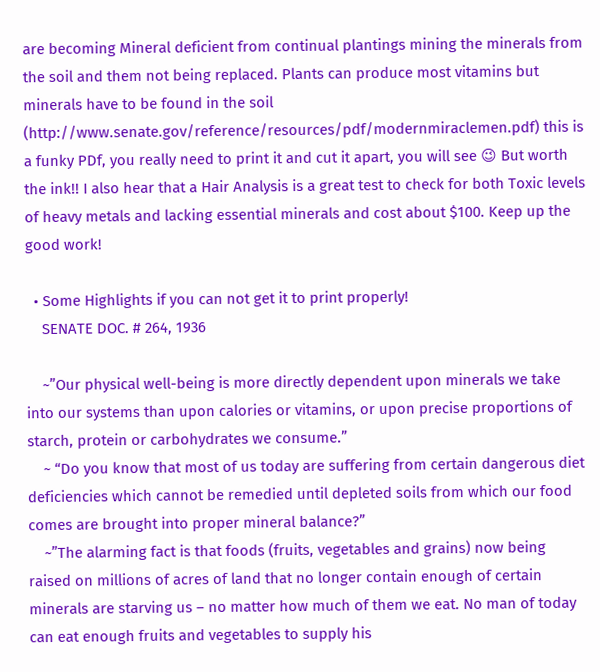are becoming Mineral deficient from continual plantings mining the minerals from the soil and them not being replaced. Plants can produce most vitamins but minerals have to be found in the soil (http://www.senate.gov/reference/resources/pdf/modernmiraclemen.pdf) this is a funky PDf, you really need to print it and cut it apart, you will see 😉 But worth the ink!! I also hear that a Hair Analysis is a great test to check for both Toxic levels of heavy metals and lacking essential minerals and cost about $100. Keep up the good work!

  • Some Highlights if you can not get it to print properly!
    SENATE DOC. # 264, 1936

    ~”Our physical well-being is more directly dependent upon minerals we take into our systems than upon calories or vitamins, or upon precise proportions of starch, protein or carbohydrates we consume.”
    ~ “Do you know that most of us today are suffering from certain dangerous diet deficiencies which cannot be remedied until depleted soils from which our food comes are brought into proper mineral balance?”
    ~”The alarming fact is that foods (fruits, vegetables and grains) now being raised on millions of acres of land that no longer contain enough of certain minerals are starving us – no matter how much of them we eat. No man of today can eat enough fruits and vegetables to supply his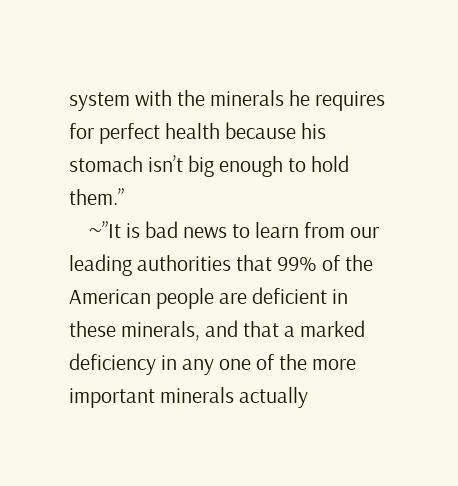system with the minerals he requires for perfect health because his stomach isn’t big enough to hold them.”
    ~”It is bad news to learn from our leading authorities that 99% of the American people are deficient in these minerals, and that a marked deficiency in any one of the more important minerals actually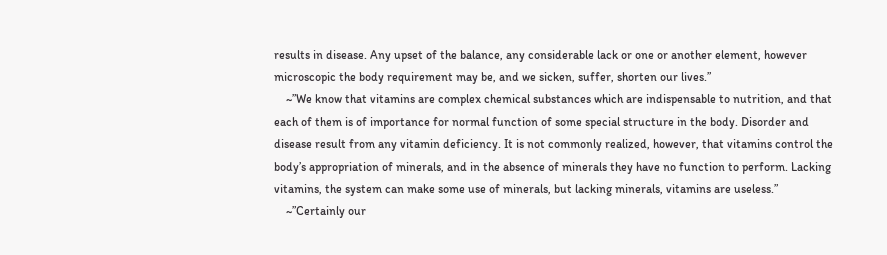results in disease. Any upset of the balance, any considerable lack or one or another element, however microscopic the body requirement may be, and we sicken, suffer, shorten our lives.”
    ~”We know that vitamins are complex chemical substances which are indispensable to nutrition, and that each of them is of importance for normal function of some special structure in the body. Disorder and disease result from any vitamin deficiency. It is not commonly realized, however, that vitamins control the body’s appropriation of minerals, and in the absence of minerals they have no function to perform. Lacking vitamins, the system can make some use of minerals, but lacking minerals, vitamins are useless.”
    ~”Certainly our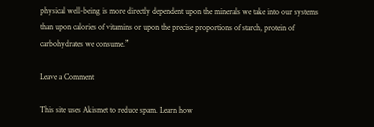physical well-being is more directly dependent upon the minerals we take into our systems than upon calories of vitamins or upon the precise proportions of starch, protein of carbohydrates we consume.”

Leave a Comment

This site uses Akismet to reduce spam. Learn how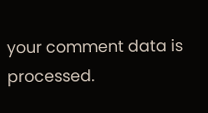your comment data is processed.